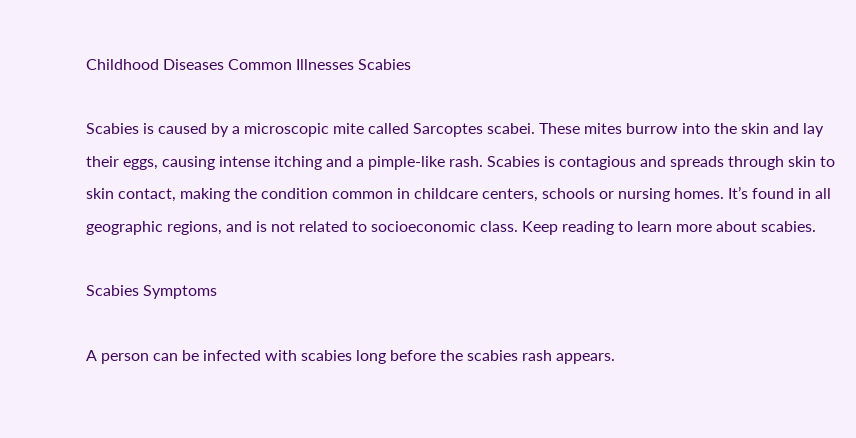Childhood Diseases Common Illnesses Scabies

Scabies is caused by a microscopic mite called Sarcoptes scabei. These mites burrow into the skin and lay their eggs, causing intense itching and a pimple-like rash. Scabies is contagious and spreads through skin to skin contact, making the condition common in childcare centers, schools or nursing homes. It’s found in all geographic regions, and is not related to socioeconomic class. Keep reading to learn more about scabies.

Scabies Symptoms

A person can be infected with scabies long before the scabies rash appears.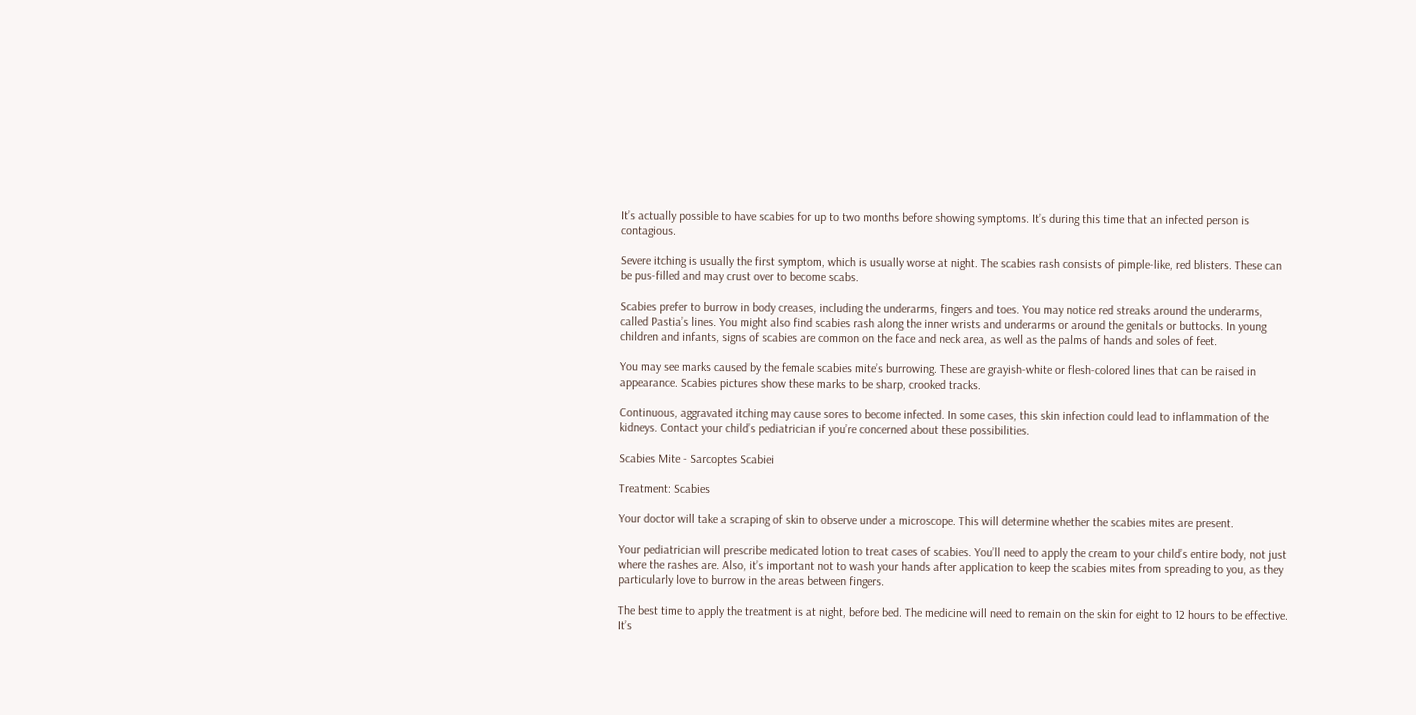It’s actually possible to have scabies for up to two months before showing symptoms. It’s during this time that an infected person is contagious.

Severe itching is usually the first symptom, which is usually worse at night. The scabies rash consists of pimple-like, red blisters. These can be pus-filled and may crust over to become scabs.

Scabies prefer to burrow in body creases, including the underarms, fingers and toes. You may notice red streaks around the underarms, called Pastia’s lines. You might also find scabies rash along the inner wrists and underarms or around the genitals or buttocks. In young children and infants, signs of scabies are common on the face and neck area, as well as the palms of hands and soles of feet.

You may see marks caused by the female scabies mite’s burrowing. These are grayish-white or flesh-colored lines that can be raised in appearance. Scabies pictures show these marks to be sharp, crooked tracks.

Continuous, aggravated itching may cause sores to become infected. In some cases, this skin infection could lead to inflammation of the kidneys. Contact your child’s pediatrician if you’re concerned about these possibilities.

Scabies Mite - Sarcoptes Scabiei

Treatment: Scabies

Your doctor will take a scraping of skin to observe under a microscope. This will determine whether the scabies mites are present.

Your pediatrician will prescribe medicated lotion to treat cases of scabies. You’ll need to apply the cream to your child’s entire body, not just where the rashes are. Also, it’s important not to wash your hands after application to keep the scabies mites from spreading to you, as they particularly love to burrow in the areas between fingers.

The best time to apply the treatment is at night, before bed. The medicine will need to remain on the skin for eight to 12 hours to be effective. It’s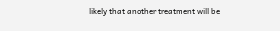likely that another treatment will be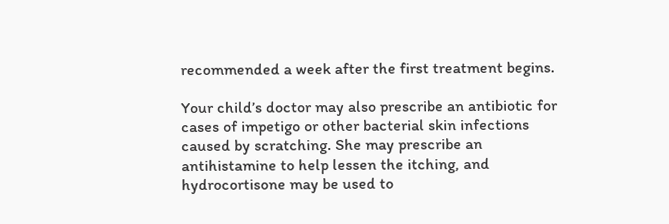recommended a week after the first treatment begins.

Your child’s doctor may also prescribe an antibiotic for cases of impetigo or other bacterial skin infections caused by scratching. She may prescribe an antihistamine to help lessen the itching, and hydrocortisone may be used to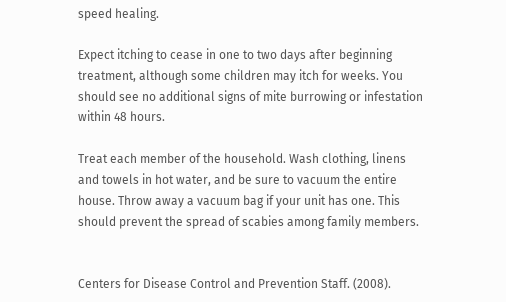speed healing.

Expect itching to cease in one to two days after beginning treatment, although some children may itch for weeks. You should see no additional signs of mite burrowing or infestation within 48 hours.

Treat each member of the household. Wash clothing, linens and towels in hot water, and be sure to vacuum the entire house. Throw away a vacuum bag if your unit has one. This should prevent the spread of scabies among family members.


Centers for Disease Control and Prevention Staff. (2008).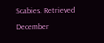Scabies. Retrieved December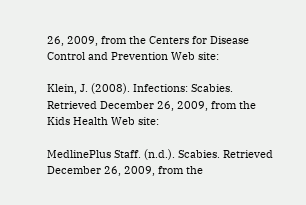26, 2009, from the Centers for Disease Control and Prevention Web site:

Klein, J. (2008). Infections: Scabies. Retrieved December 26, 2009, from the Kids Health Web site:

MedlinePlus Staff. (n.d.). Scabies. Retrieved December 26, 2009, from the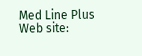Med Line Plus Web site: